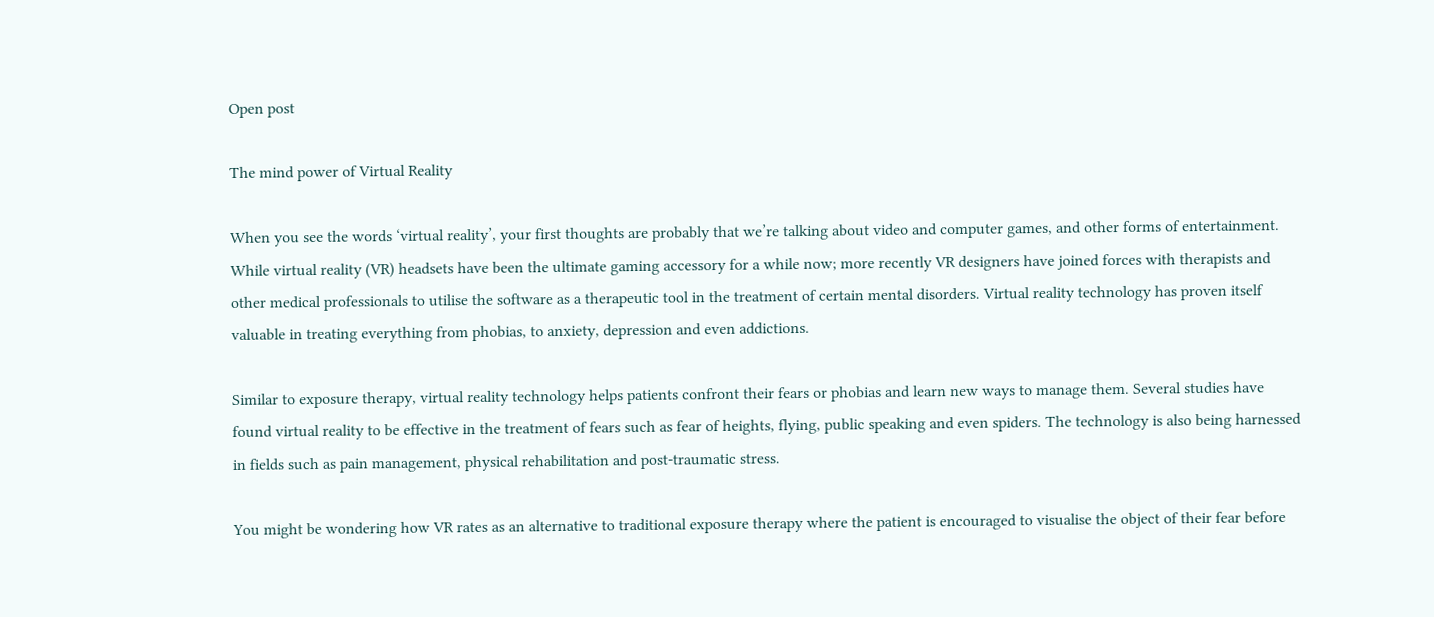Open post

The mind power of Virtual Reality

When you see the words ‘virtual reality’, your first thoughts are probably that we’re talking about video and computer games, and other forms of entertainment. While virtual reality (VR) headsets have been the ultimate gaming accessory for a while now; more recently VR designers have joined forces with therapists and other medical professionals to utilise the software as a therapeutic tool in the treatment of certain mental disorders. Virtual reality technology has proven itself valuable in treating everything from phobias, to anxiety, depression and even addictions.

Similar to exposure therapy, virtual reality technology helps patients confront their fears or phobias and learn new ways to manage them. Several studies have found virtual reality to be effective in the treatment of fears such as fear of heights, flying, public speaking and even spiders. The technology is also being harnessed in fields such as pain management, physical rehabilitation and post-traumatic stress.

You might be wondering how VR rates as an alternative to traditional exposure therapy where the patient is encouraged to visualise the object of their fear before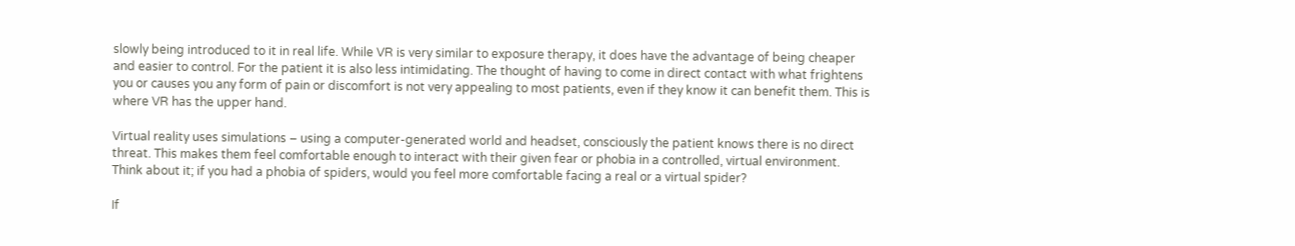slowly being introduced to it in real life. While VR is very similar to exposure therapy, it does have the advantage of being cheaper and easier to control. For the patient it is also less intimidating. The thought of having to come in direct contact with what frightens you or causes you any form of pain or discomfort is not very appealing to most patients, even if they know it can benefit them. This is where VR has the upper hand.

Virtual reality uses simulations – using a computer-generated world and headset, consciously the patient knows there is no direct threat. This makes them feel comfortable enough to interact with their given fear or phobia in a controlled, virtual environment. Think about it; if you had a phobia of spiders, would you feel more comfortable facing a real or a virtual spider?

If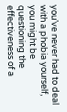you’ve never had to deal with a phobia yourself, you might be questioning the effectiveness of a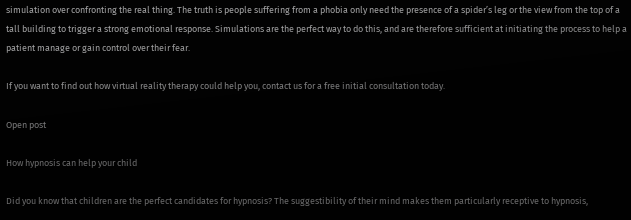simulation over confronting the real thing. The truth is people suffering from a phobia only need the presence of a spider’s leg or the view from the top of a tall building to trigger a strong emotional response. Simulations are the perfect way to do this, and are therefore sufficient at initiating the process to help a patient manage or gain control over their fear.

If you want to find out how virtual reality therapy could help you, contact us for a free initial consultation today.

Open post

How hypnosis can help your child

Did you know that children are the perfect candidates for hypnosis? The suggestibility of their mind makes them particularly receptive to hypnosis,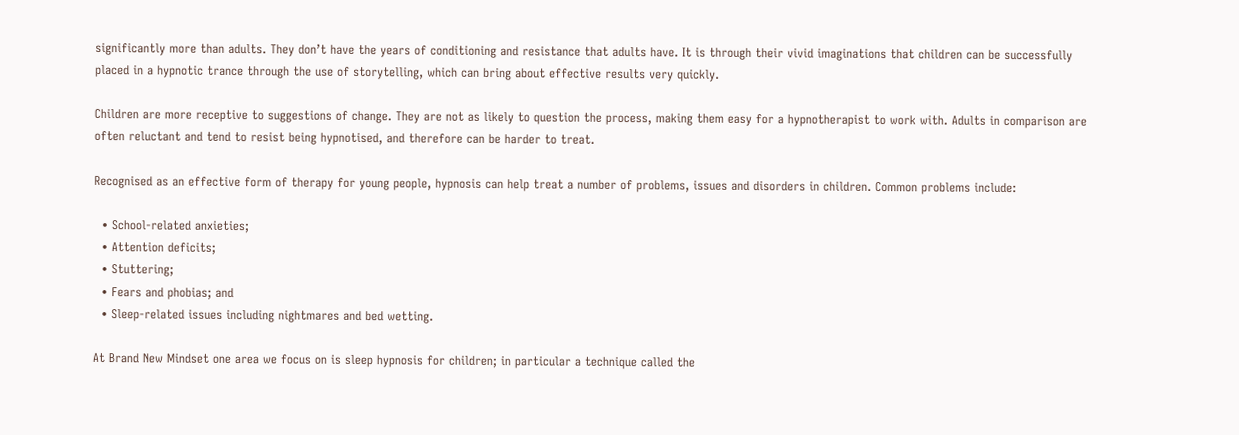significantly more than adults. They don’t have the years of conditioning and resistance that adults have. It is through their vivid imaginations that children can be successfully placed in a hypnotic trance through the use of storytelling, which can bring about effective results very quickly.

Children are more receptive to suggestions of change. They are not as likely to question the process, making them easy for a hypnotherapist to work with. Adults in comparison are often reluctant and tend to resist being hypnotised, and therefore can be harder to treat.

Recognised as an effective form of therapy for young people, hypnosis can help treat a number of problems, issues and disorders in children. Common problems include:

  • School-related anxieties;
  • Attention deficits;
  • Stuttering;
  • Fears and phobias; and
  • Sleep-related issues including nightmares and bed wetting.

At Brand New Mindset one area we focus on is sleep hypnosis for children; in particular a technique called the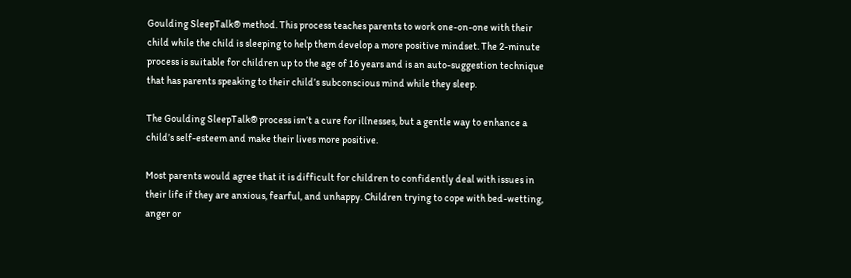Goulding SleepTalk® method. This process teaches parents to work one-on-one with their child while the child is sleeping to help them develop a more positive mindset. The 2-minute process is suitable for children up to the age of 16 years and is an auto-suggestion technique that has parents speaking to their child’s subconscious mind while they sleep.

The Goulding SleepTalk® process isn’t a cure for illnesses, but a gentle way to enhance a child’s self-esteem and make their lives more positive.

Most parents would agree that it is difficult for children to confidently deal with issues in their life if they are anxious, fearful, and unhappy. Children trying to cope with bed-wetting, anger or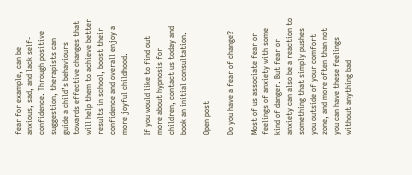fear for example, can be anxious, sad, and lack self-confidence. Through positive suggestion, therapists can guide a child’s behaviours towards effective changes that will help them to achieve better results in school, boost their confidence and overall enjoy a more joyful childhood.

If you would like to find out more about hypnosis for children, contact us today and book an initial consultation.

Open post

Do you have a fear of change?

Most of us associate fear or feelings of anxiety with some kind of danger. But fear or anxiety can also be a reaction to something that simply pushes you outside of your comfort zone, and more often than not you can have these feelings without anything bad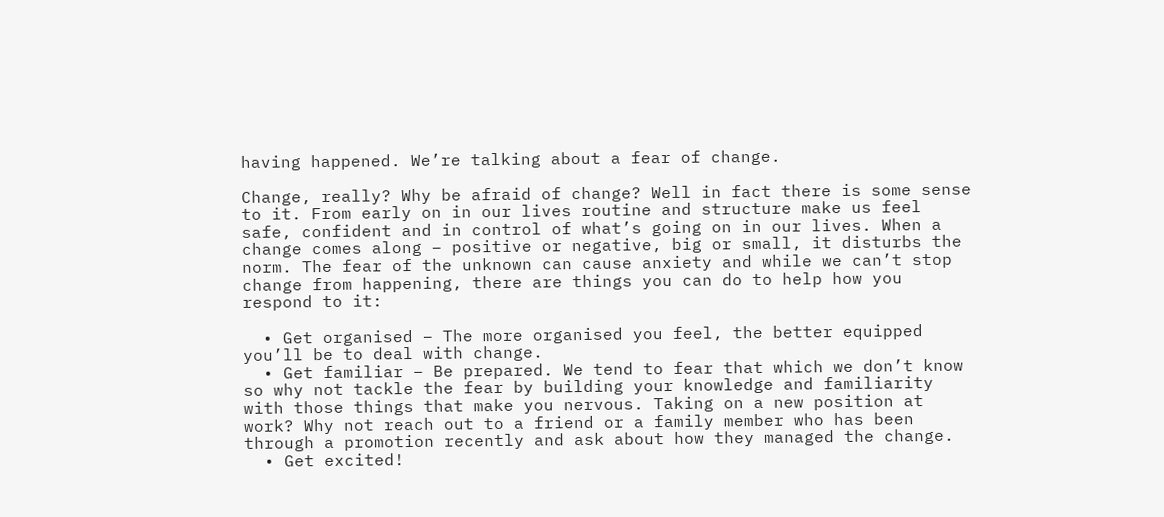having happened. We’re talking about a fear of change.

Change, really? Why be afraid of change? Well in fact there is some sense to it. From early on in our lives routine and structure make us feel safe, confident and in control of what’s going on in our lives. When a change comes along – positive or negative, big or small, it disturbs the norm. The fear of the unknown can cause anxiety and while we can’t stop change from happening, there are things you can do to help how you respond to it:

  • Get organised – The more organised you feel, the better equipped you’ll be to deal with change.
  • Get familiar – Be prepared. We tend to fear that which we don’t know so why not tackle the fear by building your knowledge and familiarity with those things that make you nervous. Taking on a new position at work? Why not reach out to a friend or a family member who has been through a promotion recently and ask about how they managed the change.
  • Get excited!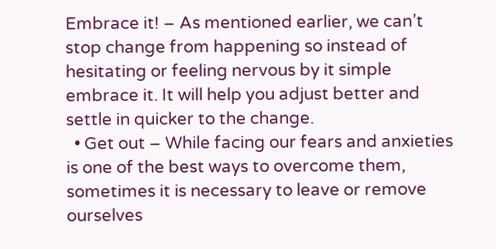Embrace it! – As mentioned earlier, we can’t stop change from happening so instead of hesitating or feeling nervous by it simple embrace it. It will help you adjust better and settle in quicker to the change.
  • Get out – While facing our fears and anxieties is one of the best ways to overcome them, sometimes it is necessary to leave or remove ourselves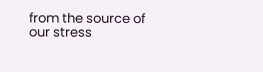from the source of our stress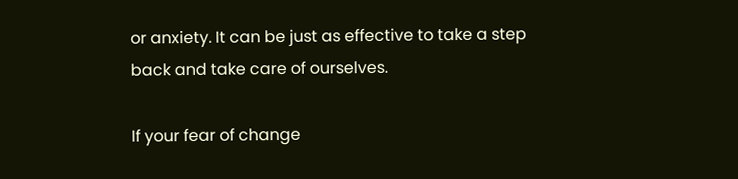or anxiety. It can be just as effective to take a step back and take care of ourselves.

If your fear of change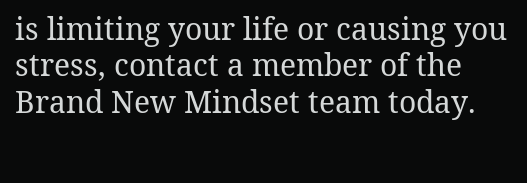is limiting your life or causing you stress, contact a member of the Brand New Mindset team today.